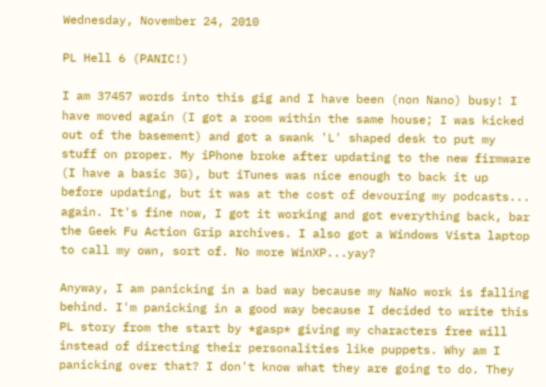Wednesday, November 24, 2010

PL Hell 6 (PANIC!)

I am 37457 words into this gig and I have been (non Nano) busy! I have moved again (I got a room within the same house; I was kicked out of the basement) and got a swank 'L' shaped desk to put my stuff on proper. My iPhone broke after updating to the new firmware (I have a basic 3G), but iTunes was nice enough to back it up before updating, but it was at the cost of devouring my podcasts... again. It's fine now, I got it working and got everything back, bar the Geek Fu Action Grip archives. I also got a Windows Vista laptop to call my own, sort of. No more WinXP...yay?

Anyway, I am panicking in a bad way because my NaNo work is falling behind. I'm panicking in a good way because I decided to write this PL story from the start by *gasp* giving my characters free will instead of directing their personalities like puppets. Why am I panicking over that? I don't know what they are going to do. They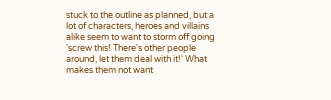stuck to the outline as planned, but a lot of characters, heroes and villains alike seem to want to storm off going 'screw this! There's other people around, let them deal with it!' What makes them not want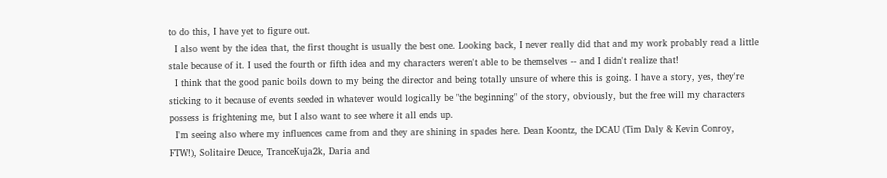to do this, I have yet to figure out.
  I also went by the idea that, the first thought is usually the best one. Looking back, I never really did that and my work probably read a little stale because of it. I used the fourth or fifth idea and my characters weren't able to be themselves -- and I didn't realize that!
  I think that the good panic boils down to my being the director and being totally unsure of where this is going. I have a story, yes, they're sticking to it because of events seeded in whatever would logically be "the beginning" of the story, obviously, but the free will my characters possess is frightening me, but I also want to see where it all ends up.
  I'm seeing also where my influences came from and they are shining in spades here. Dean Koontz, the DCAU (Tim Daly & Kevin Conroy, FTW!), Solitaire Deuce, TranceKuja2k, Daria and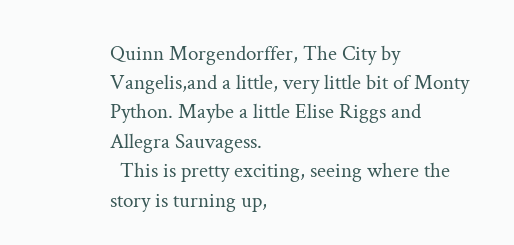Quinn Morgendorffer, The City by Vangelis,and a little, very little bit of Monty Python. Maybe a little Elise Riggs and Allegra Sauvagess.
  This is pretty exciting, seeing where the story is turning up,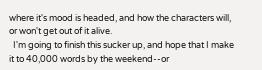where it's mood is headed, and how the characters will, or won't get out of it alive.
  I'm going to finish this sucker up, and hope that I make it to 40,000 words by the weekend--or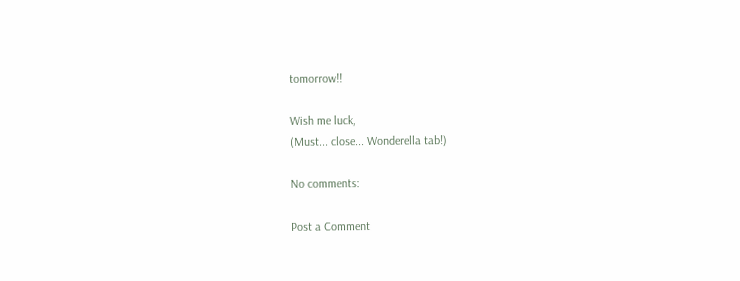tomorrow!!

Wish me luck,
(Must... close... Wonderella tab!)

No comments:

Post a Comment